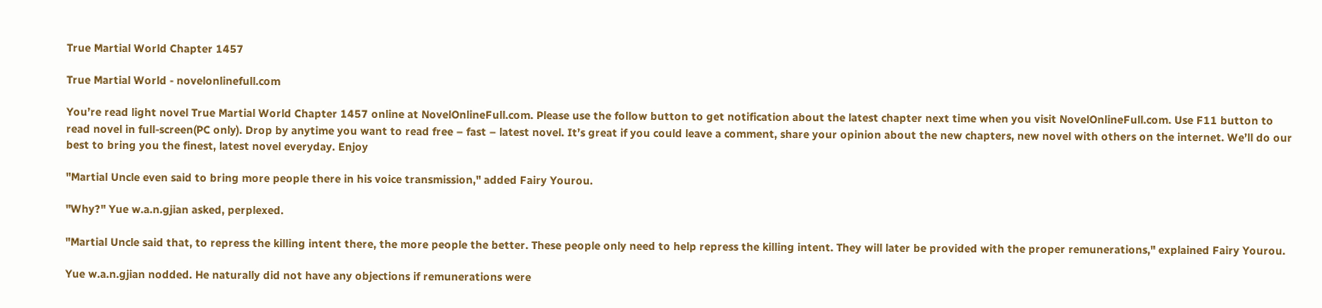True Martial World Chapter 1457

True Martial World - novelonlinefull.com

You’re read light novel True Martial World Chapter 1457 online at NovelOnlineFull.com. Please use the follow button to get notification about the latest chapter next time when you visit NovelOnlineFull.com. Use F11 button to read novel in full-screen(PC only). Drop by anytime you want to read free – fast – latest novel. It’s great if you could leave a comment, share your opinion about the new chapters, new novel with others on the internet. We’ll do our best to bring you the finest, latest novel everyday. Enjoy

"Martial Uncle even said to bring more people there in his voice transmission," added Fairy Yourou.

"Why?" Yue w.a.n.gjian asked, perplexed.

"Martial Uncle said that, to repress the killing intent there, the more people the better. These people only need to help repress the killing intent. They will later be provided with the proper remunerations," explained Fairy Yourou.

Yue w.a.n.gjian nodded. He naturally did not have any objections if remunerations were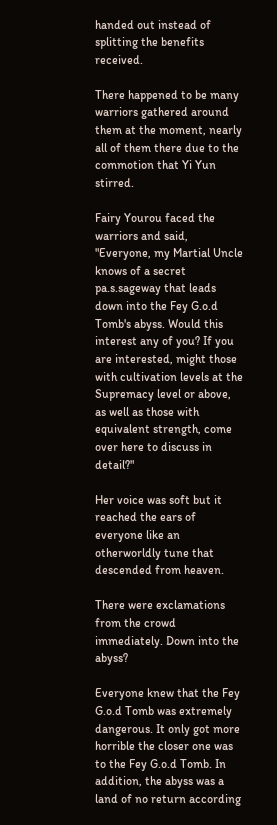handed out instead of splitting the benefits received.

There happened to be many warriors gathered around them at the moment, nearly all of them there due to the commotion that Yi Yun stirred.

Fairy Yourou faced the warriors and said, "Everyone, my Martial Uncle knows of a secret pa.s.sageway that leads down into the Fey G.o.d Tomb's abyss. Would this interest any of you? If you are interested, might those with cultivation levels at the Supremacy level or above, as well as those with equivalent strength, come over here to discuss in detail?"

Her voice was soft but it reached the ears of everyone like an otherworldly tune that descended from heaven.

There were exclamations from the crowd immediately. Down into the abyss?

Everyone knew that the Fey G.o.d Tomb was extremely dangerous. It only got more horrible the closer one was to the Fey G.o.d Tomb. In addition, the abyss was a land of no return according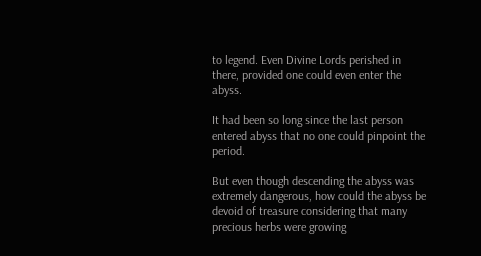to legend. Even Divine Lords perished in there, provided one could even enter the abyss.

It had been so long since the last person entered abyss that no one could pinpoint the period.

But even though descending the abyss was extremely dangerous, how could the abyss be devoid of treasure considering that many precious herbs were growing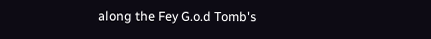along the Fey G.o.d Tomb's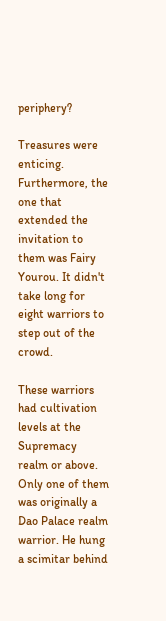periphery?

Treasures were enticing. Furthermore, the one that extended the invitation to them was Fairy Yourou. It didn't take long for eight warriors to step out of the crowd.

These warriors had cultivation levels at the Supremacy realm or above. Only one of them was originally a Dao Palace realm warrior. He hung a scimitar behind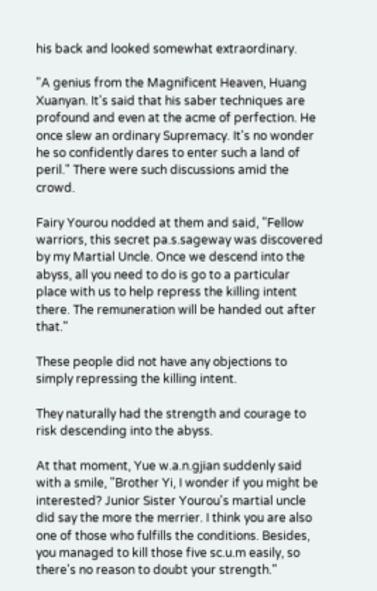his back and looked somewhat extraordinary.

"A genius from the Magnificent Heaven, Huang Xuanyan. It's said that his saber techniques are profound and even at the acme of perfection. He once slew an ordinary Supremacy. It's no wonder he so confidently dares to enter such a land of peril." There were such discussions amid the crowd.

Fairy Yourou nodded at them and said, "Fellow warriors, this secret pa.s.sageway was discovered by my Martial Uncle. Once we descend into the abyss, all you need to do is go to a particular place with us to help repress the killing intent there. The remuneration will be handed out after that."

These people did not have any objections to simply repressing the killing intent.

They naturally had the strength and courage to risk descending into the abyss.

At that moment, Yue w.a.n.gjian suddenly said with a smile, "Brother Yi, I wonder if you might be interested? Junior Sister Yourou's martial uncle did say the more the merrier. I think you are also one of those who fulfills the conditions. Besides, you managed to kill those five sc.u.m easily, so there's no reason to doubt your strength."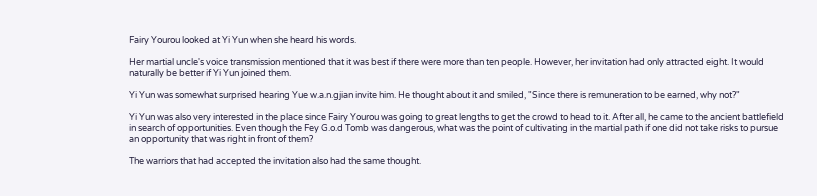Fairy Yourou looked at Yi Yun when she heard his words.

Her martial uncle's voice transmission mentioned that it was best if there were more than ten people. However, her invitation had only attracted eight. It would naturally be better if Yi Yun joined them.

Yi Yun was somewhat surprised hearing Yue w.a.n.gjian invite him. He thought about it and smiled, "Since there is remuneration to be earned, why not?"

Yi Yun was also very interested in the place since Fairy Yourou was going to great lengths to get the crowd to head to it. After all, he came to the ancient battlefield in search of opportunities. Even though the Fey G.o.d Tomb was dangerous, what was the point of cultivating in the martial path if one did not take risks to pursue an opportunity that was right in front of them?

The warriors that had accepted the invitation also had the same thought.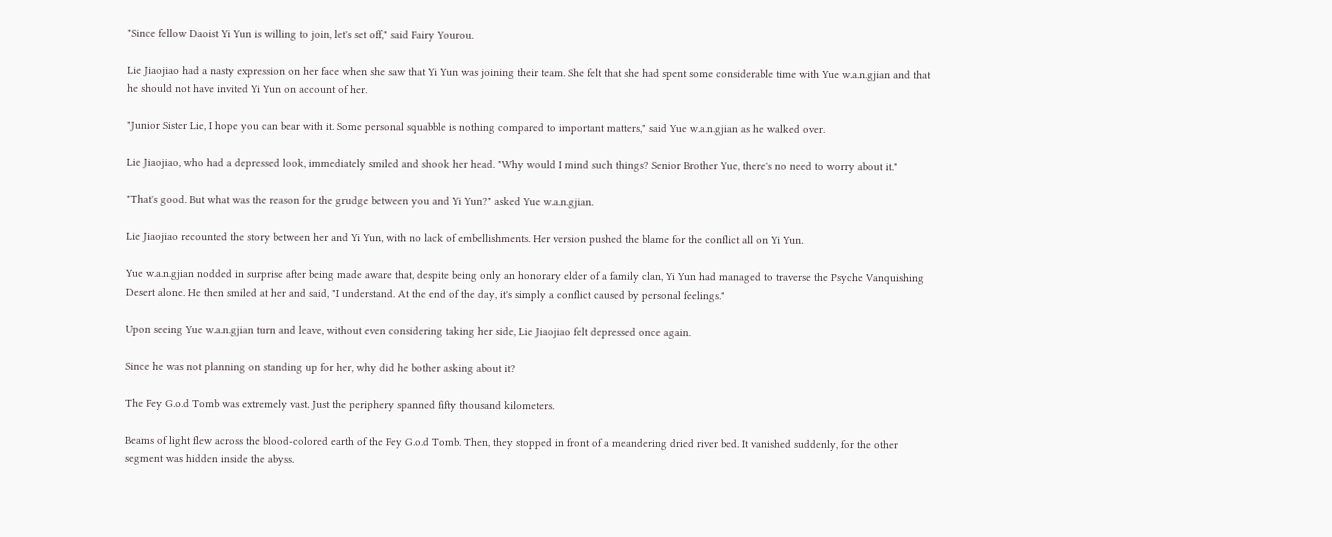"Since fellow Daoist Yi Yun is willing to join, let's set off," said Fairy Yourou.

Lie Jiaojiao had a nasty expression on her face when she saw that Yi Yun was joining their team. She felt that she had spent some considerable time with Yue w.a.n.gjian and that he should not have invited Yi Yun on account of her.

"Junior Sister Lie, I hope you can bear with it. Some personal squabble is nothing compared to important matters," said Yue w.a.n.gjian as he walked over.

Lie Jiaojiao, who had a depressed look, immediately smiled and shook her head. "Why would I mind such things? Senior Brother Yue, there's no need to worry about it."

"That's good. But what was the reason for the grudge between you and Yi Yun?" asked Yue w.a.n.gjian.

Lie Jiaojiao recounted the story between her and Yi Yun, with no lack of embellishments. Her version pushed the blame for the conflict all on Yi Yun.

Yue w.a.n.gjian nodded in surprise after being made aware that, despite being only an honorary elder of a family clan, Yi Yun had managed to traverse the Psyche Vanquishing Desert alone. He then smiled at her and said, "I understand. At the end of the day, it's simply a conflict caused by personal feelings."

Upon seeing Yue w.a.n.gjian turn and leave, without even considering taking her side, Lie Jiaojiao felt depressed once again.

Since he was not planning on standing up for her, why did he bother asking about it?

The Fey G.o.d Tomb was extremely vast. Just the periphery spanned fifty thousand kilometers.

Beams of light flew across the blood-colored earth of the Fey G.o.d Tomb. Then, they stopped in front of a meandering dried river bed. It vanished suddenly, for the other segment was hidden inside the abyss.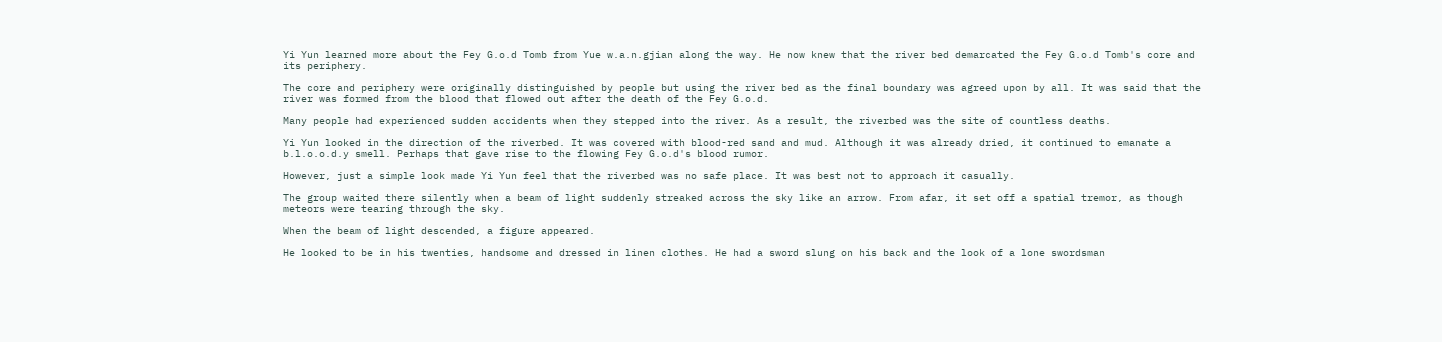Yi Yun learned more about the Fey G.o.d Tomb from Yue w.a.n.gjian along the way. He now knew that the river bed demarcated the Fey G.o.d Tomb's core and its periphery.

The core and periphery were originally distinguished by people but using the river bed as the final boundary was agreed upon by all. It was said that the river was formed from the blood that flowed out after the death of the Fey G.o.d.

Many people had experienced sudden accidents when they stepped into the river. As a result, the riverbed was the site of countless deaths.

Yi Yun looked in the direction of the riverbed. It was covered with blood-red sand and mud. Although it was already dried, it continued to emanate a b.l.o.o.d.y smell. Perhaps that gave rise to the flowing Fey G.o.d's blood rumor.

However, just a simple look made Yi Yun feel that the riverbed was no safe place. It was best not to approach it casually.

The group waited there silently when a beam of light suddenly streaked across the sky like an arrow. From afar, it set off a spatial tremor, as though meteors were tearing through the sky.

When the beam of light descended, a figure appeared.

He looked to be in his twenties, handsome and dressed in linen clothes. He had a sword slung on his back and the look of a lone swordsman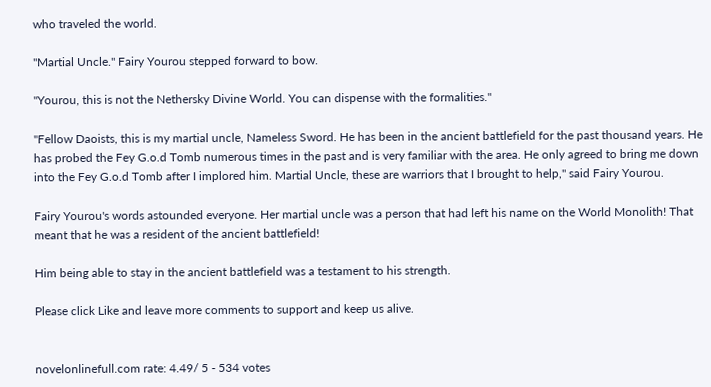who traveled the world.

"Martial Uncle." Fairy Yourou stepped forward to bow.

"Yourou, this is not the Nethersky Divine World. You can dispense with the formalities."

"Fellow Daoists, this is my martial uncle, Nameless Sword. He has been in the ancient battlefield for the past thousand years. He has probed the Fey G.o.d Tomb numerous times in the past and is very familiar with the area. He only agreed to bring me down into the Fey G.o.d Tomb after I implored him. Martial Uncle, these are warriors that I brought to help," said Fairy Yourou.

Fairy Yourou's words astounded everyone. Her martial uncle was a person that had left his name on the World Monolith! That meant that he was a resident of the ancient battlefield!

Him being able to stay in the ancient battlefield was a testament to his strength.

Please click Like and leave more comments to support and keep us alive.


novelonlinefull.com rate: 4.49/ 5 - 534 votes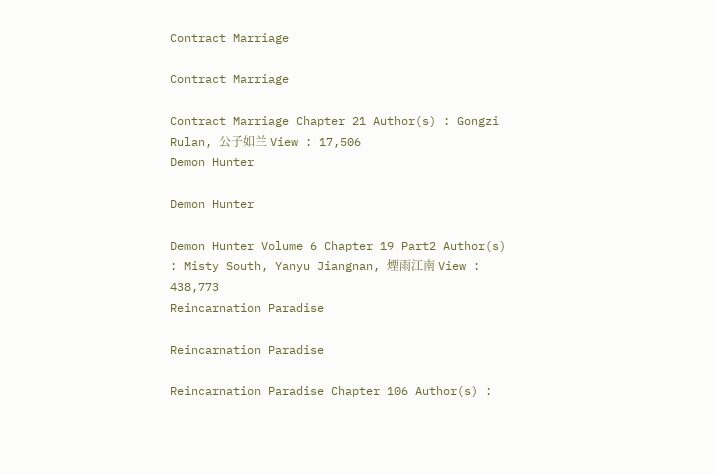Contract Marriage

Contract Marriage

Contract Marriage Chapter 21 Author(s) : Gongzi Rulan, 公子如兰 View : 17,506
Demon Hunter

Demon Hunter

Demon Hunter Volume 6 Chapter 19 Part2 Author(s) : Misty South, Yanyu Jiangnan, 煙雨江南 View : 438,773
Reincarnation Paradise

Reincarnation Paradise

Reincarnation Paradise Chapter 106 Author(s) :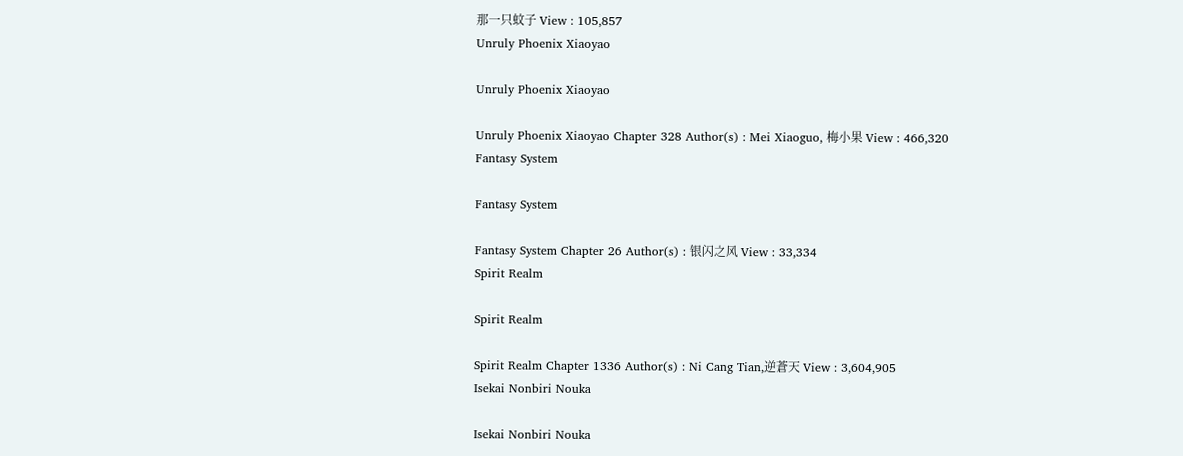那一只蚊子 View : 105,857
Unruly Phoenix Xiaoyao

Unruly Phoenix Xiaoyao

Unruly Phoenix Xiaoyao Chapter 328 Author(s) : Mei Xiaoguo, 梅小果 View : 466,320
Fantasy System

Fantasy System

Fantasy System Chapter 26 Author(s) : 银闪之风 View : 33,334
Spirit Realm

Spirit Realm

Spirit Realm Chapter 1336 Author(s) : Ni Cang Tian,逆蒼天 View : 3,604,905
Isekai Nonbiri Nouka

Isekai Nonbiri Nouka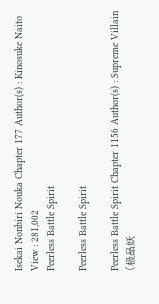Isekai Nonbiri Nouka Chapter 177 Author(s) : Kinosuke Naito View : 281,002
Peerless Battle Spirit

Peerless Battle Spirit

Peerless Battle Spirit Chapter 1156 Author(s) : Supreme Villain (极品妖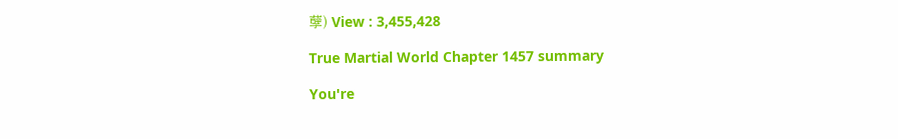孽) View : 3,455,428

True Martial World Chapter 1457 summary

You're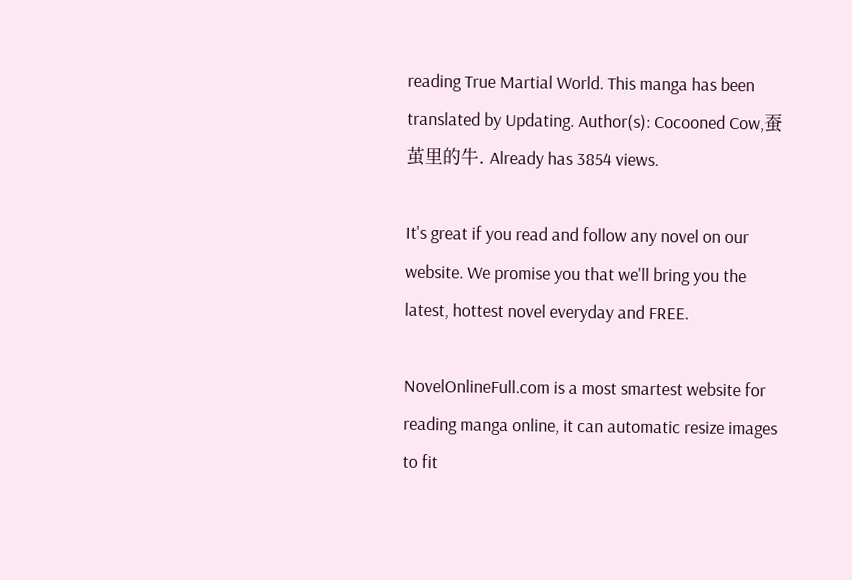reading True Martial World. This manga has been translated by Updating. Author(s): Cocooned Cow,蚕茧里的牛. Already has 3854 views.

It's great if you read and follow any novel on our website. We promise you that we'll bring you the latest, hottest novel everyday and FREE.

NovelOnlineFull.com is a most smartest website for reading manga online, it can automatic resize images to fit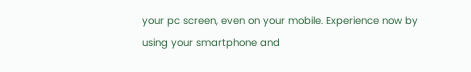your pc screen, even on your mobile. Experience now by using your smartphone and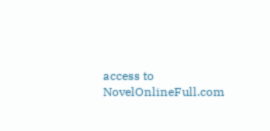access to NovelOnlineFull.com